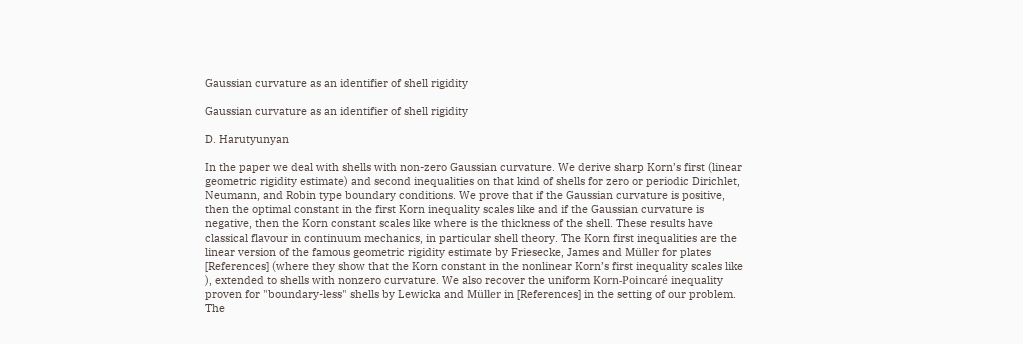Gaussian curvature as an identifier of shell rigidity

Gaussian curvature as an identifier of shell rigidity

D. Harutyunyan

In the paper we deal with shells with non-zero Gaussian curvature. We derive sharp Korn’s first (linear geometric rigidity estimate) and second inequalities on that kind of shells for zero or periodic Dirichlet, Neumann, and Robin type boundary conditions. We prove that if the Gaussian curvature is positive, then the optimal constant in the first Korn inequality scales like and if the Gaussian curvature is negative, then the Korn constant scales like where is the thickness of the shell. These results have classical flavour in continuum mechanics, in particular shell theory. The Korn first inequalities are the linear version of the famous geometric rigidity estimate by Friesecke, James and Müller for plates [References] (where they show that the Korn constant in the nonlinear Korn’s first inequality scales like ), extended to shells with nonzero curvature. We also recover the uniform Korn-Poincaré inequality proven for "boundary-less" shells by Lewicka and Müller in [References] in the setting of our problem. The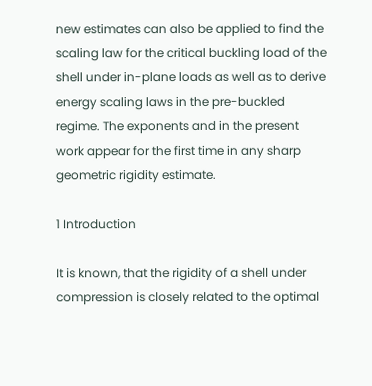new estimates can also be applied to find the scaling law for the critical buckling load of the shell under in-plane loads as well as to derive energy scaling laws in the pre-buckled regime. The exponents and in the present work appear for the first time in any sharp geometric rigidity estimate.

1 Introduction

It is known, that the rigidity of a shell under compression is closely related to the optimal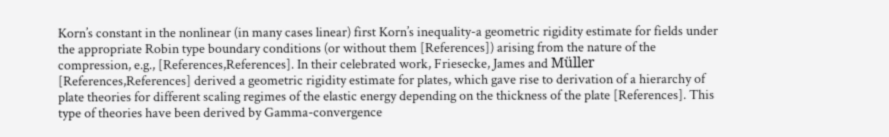Korn’s constant in the nonlinear (in many cases linear) first Korn’s inequality-a geometric rigidity estimate for fields under the appropriate Robin type boundary conditions (or without them [References]) arising from the nature of the compression, e.g., [References,References]. In their celebrated work, Friesecke, James and Müller [References,References] derived a geometric rigidity estimate for plates, which gave rise to derivation of a hierarchy of plate theories for different scaling regimes of the elastic energy depending on the thickness of the plate [References]. This type of theories have been derived by Gamma-convergence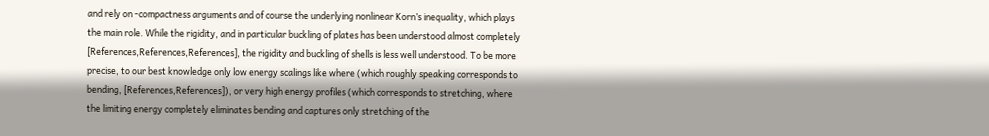and rely on -compactness arguments and of course the underlying nonlinear Korn’s inequality, which plays the main role. While the rigidity, and in particular buckling of plates has been understood almost completely [References,References,References], the rigidity and buckling of shells is less well understood. To be more precise, to our best knowledge only low energy scalings like where (which roughly speaking corresponds to bending, [References,References]), or very high energy profiles (which corresponds to stretching, where the limiting energy completely eliminates bending and captures only stretching of the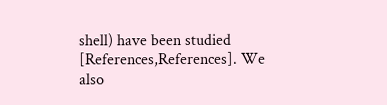shell) have been studied [References,References]. We also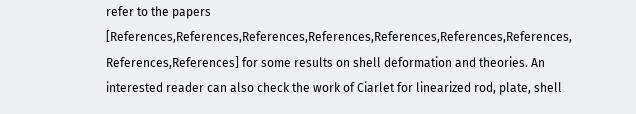refer to the papers [References,References,References,References,References,References,References, References,References] for some results on shell deformation and theories. An interested reader can also check the work of Ciarlet for linearized rod, plate, shell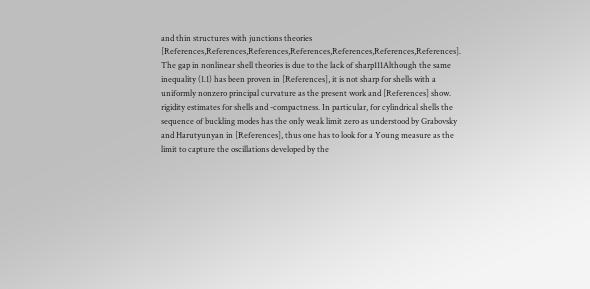and thin structures with junctions theories [References,References,References,References,References,References,References]. The gap in nonlinear shell theories is due to the lack of sharp111Although the same inequality (1.1) has been proven in [References], it is not sharp for shells with a uniformly nonzero principal curvature as the present work and [References] show. rigidity estimates for shells and -compactness. In particular, for cylindrical shells the sequence of buckling modes has the only weak limit zero as understood by Grabovsky and Harutyunyan in [References], thus one has to look for a Young measure as the limit to capture the oscillations developed by the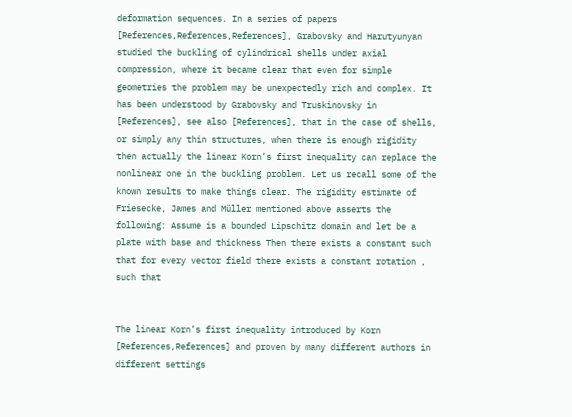deformation sequences. In a series of papers [References,References,References], Grabovsky and Harutyunyan studied the buckling of cylindrical shells under axial compression, where it became clear that even for simple geometries the problem may be unexpectedly rich and complex. It has been understood by Grabovsky and Truskinovsky in [References], see also [References], that in the case of shells, or simply any thin structures, when there is enough rigidity then actually the linear Korn’s first inequality can replace the nonlinear one in the buckling problem. Let us recall some of the known results to make things clear. The rigidity estimate of Friesecke, James and Müller mentioned above asserts the following: Assume is a bounded Lipschitz domain and let be a plate with base and thickness Then there exists a constant such that for every vector field there exists a constant rotation , such that


The linear Korn’s first inequality introduced by Korn [References,References] and proven by many different authors in different settings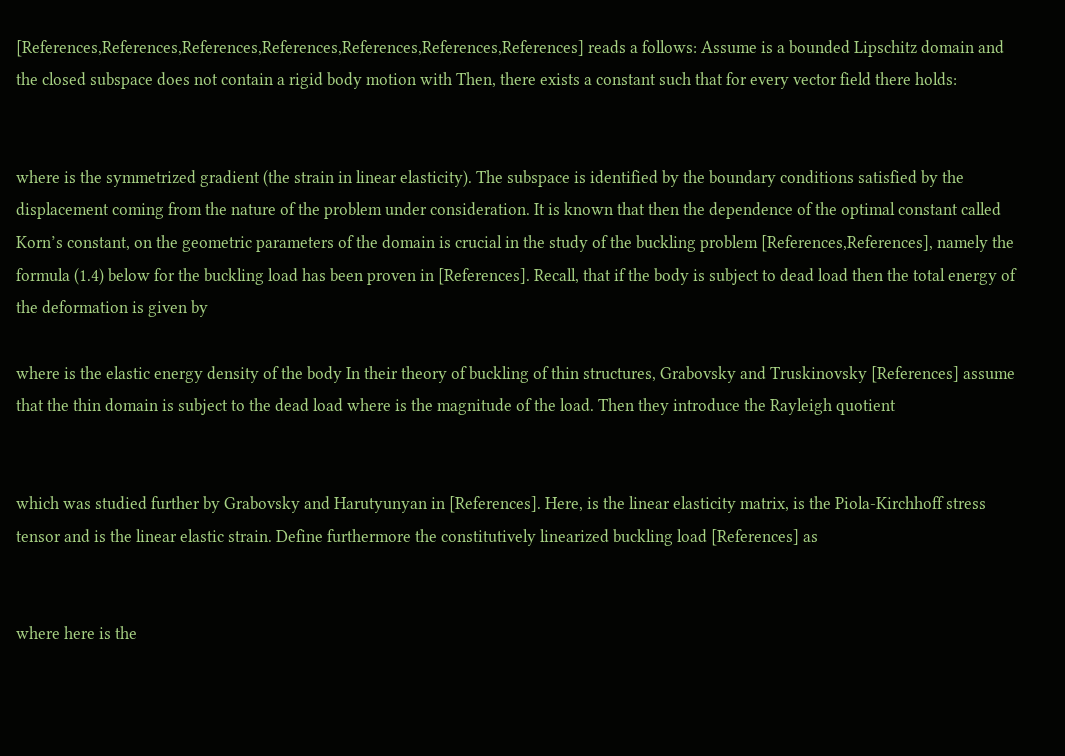[References,References,References,References,References,References,References] reads a follows: Assume is a bounded Lipschitz domain and the closed subspace does not contain a rigid body motion with Then, there exists a constant such that for every vector field there holds:


where is the symmetrized gradient (the strain in linear elasticity). The subspace is identified by the boundary conditions satisfied by the displacement coming from the nature of the problem under consideration. It is known that then the dependence of the optimal constant called Korn’s constant, on the geometric parameters of the domain is crucial in the study of the buckling problem [References,References], namely the formula (1.4) below for the buckling load has been proven in [References]. Recall, that if the body is subject to dead load then the total energy of the deformation is given by

where is the elastic energy density of the body In their theory of buckling of thin structures, Grabovsky and Truskinovsky [References] assume that the thin domain is subject to the dead load where is the magnitude of the load. Then they introduce the Rayleigh quotient


which was studied further by Grabovsky and Harutyunyan in [References]. Here, is the linear elasticity matrix, is the Piola-Kirchhoff stress tensor and is the linear elastic strain. Define furthermore the constitutively linearized buckling load [References] as


where here is the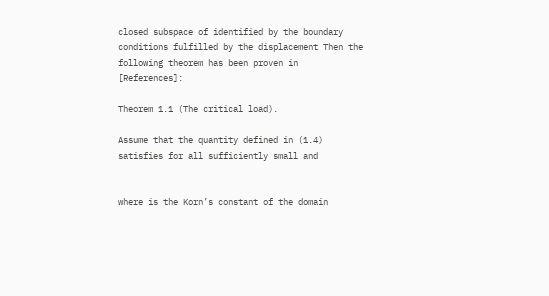closed subspace of identified by the boundary conditions fulfilled by the displacement Then the following theorem has been proven in [References]:

Theorem 1.1 (The critical load).

Assume that the quantity defined in (1.4) satisfies for all sufficiently small and


where is the Korn’s constant of the domain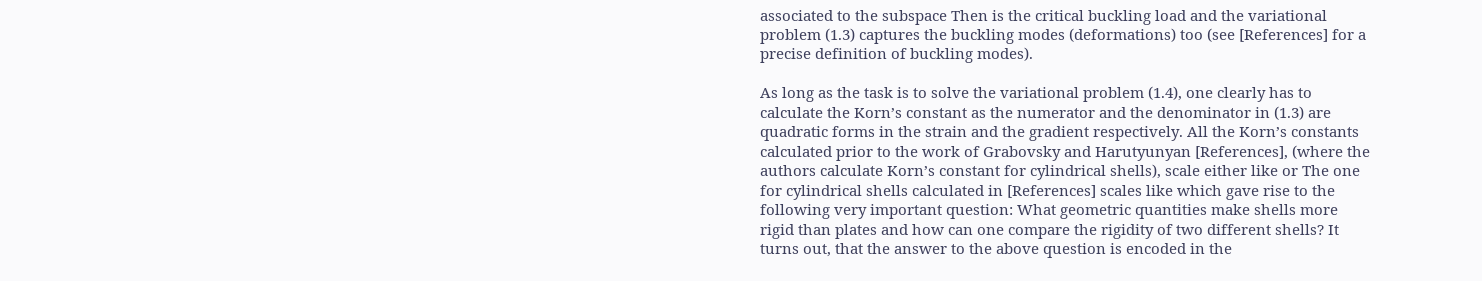associated to the subspace Then is the critical buckling load and the variational problem (1.3) captures the buckling modes (deformations) too (see [References] for a precise definition of buckling modes).

As long as the task is to solve the variational problem (1.4), one clearly has to calculate the Korn’s constant as the numerator and the denominator in (1.3) are quadratic forms in the strain and the gradient respectively. All the Korn’s constants calculated prior to the work of Grabovsky and Harutyunyan [References], (where the authors calculate Korn’s constant for cylindrical shells), scale either like or The one for cylindrical shells calculated in [References] scales like which gave rise to the following very important question: What geometric quantities make shells more rigid than plates and how can one compare the rigidity of two different shells? It turns out, that the answer to the above question is encoded in the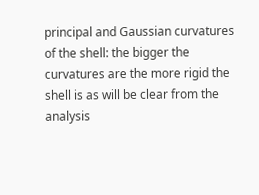principal and Gaussian curvatures of the shell: the bigger the curvatures are the more rigid the shell is as will be clear from the analysis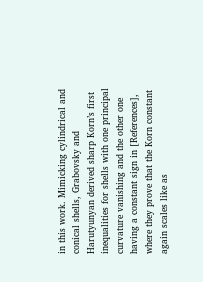in this work. Mimicking cylindrical and conical shells, Grabovsky and Harutyunyan derived sharp Korn’s first inequalities for shells with one principal curvature vanishing and the other one having a constant sign in [References], where they prove that the Korn constant again scales like as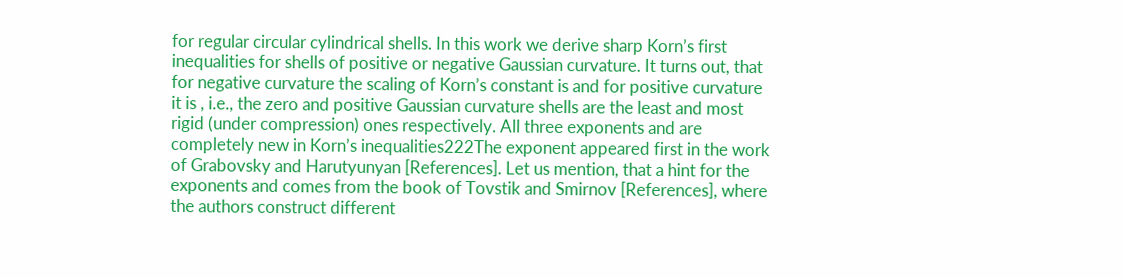for regular circular cylindrical shells. In this work we derive sharp Korn’s first inequalities for shells of positive or negative Gaussian curvature. It turns out, that for negative curvature the scaling of Korn’s constant is and for positive curvature it is , i.e., the zero and positive Gaussian curvature shells are the least and most rigid (under compression) ones respectively. All three exponents and are completely new in Korn’s inequalities222The exponent appeared first in the work of Grabovsky and Harutyunyan [References]. Let us mention, that a hint for the exponents and comes from the book of Tovstik and Smirnov [References], where the authors construct different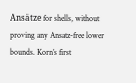Ansätze for shells, without proving any Ansatz-free lower bounds. Korn’s first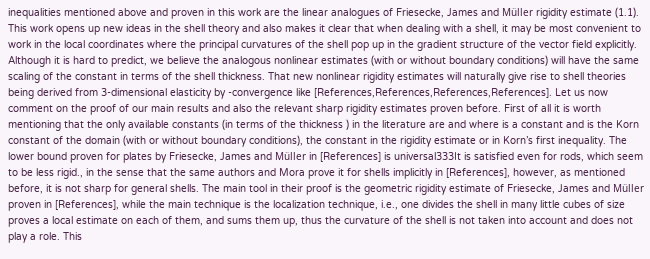inequalities mentioned above and proven in this work are the linear analogues of Friesecke, James and Müller rigidity estimate (1.1). This work opens up new ideas in the shell theory and also makes it clear that when dealing with a shell, it may be most convenient to work in the local coordinates where the principal curvatures of the shell pop up in the gradient structure of the vector field explicitly. Although it is hard to predict, we believe the analogous nonlinear estimates (with or without boundary conditions) will have the same scaling of the constant in terms of the shell thickness. That new nonlinear rigidity estimates will naturally give rise to shell theories being derived from 3-dimensional elasticity by -convergence like [References,References,References,References]. Let us now comment on the proof of our main results and also the relevant sharp rigidity estimates proven before. First of all it is worth mentioning that the only available constants (in terms of the thickness ) in the literature are and where is a constant and is the Korn constant of the domain (with or without boundary conditions), the constant in the rigidity estimate or in Korn’s first inequality. The lower bound proven for plates by Friesecke, James and Müller in [References] is universal333It is satisfied even for rods, which seem to be less rigid., in the sense that the same authors and Mora prove it for shells implicitly in [References], however, as mentioned before, it is not sharp for general shells. The main tool in their proof is the geometric rigidity estimate of Friesecke, James and Müller proven in [References], while the main technique is the localization technique, i.e., one divides the shell in many little cubes of size proves a local estimate on each of them, and sums them up, thus the curvature of the shell is not taken into account and does not play a role. This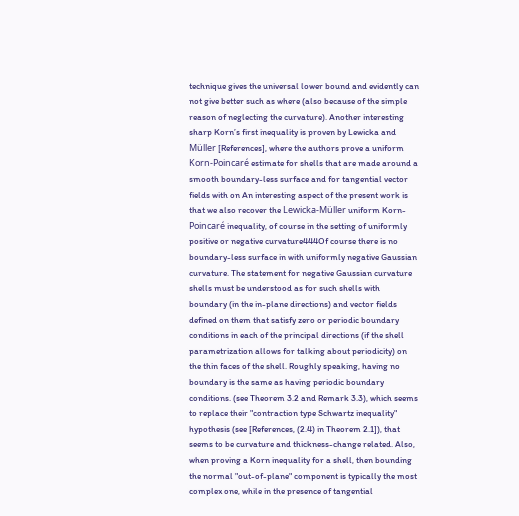technique gives the universal lower bound and evidently can not give better such as where (also because of the simple reason of neglecting the curvature). Another interesting sharp Korn’s first inequality is proven by Lewicka and Müller [References], where the authors prove a uniform Korn-Poincaré estimate for shells that are made around a smooth boundary-less surface and for tangential vector fields with on An interesting aspect of the present work is that we also recover the Lewicka-Müller uniform Korn-Poincaré inequality, of course in the setting of uniformly positive or negative curvature444Of course there is no boundary-less surface in with uniformly negative Gaussian curvature. The statement for negative Gaussian curvature shells must be understood as for such shells with boundary (in the in-plane directions) and vector fields defined on them that satisfy zero or periodic boundary conditions in each of the principal directions (if the shell parametrization allows for talking about periodicity) on the thin faces of the shell. Roughly speaking, having no boundary is the same as having periodic boundary conditions. (see Theorem 3.2 and Remark 3.3), which seems to replace their "contraction type Schwartz inequality" hypothesis (see [References, (2.4) in Theorem 2.1]), that seems to be curvature and thickness-change related. Also, when proving a Korn inequality for a shell, then bounding the normal "out-of-plane" component is typically the most complex one, while in the presence of tangential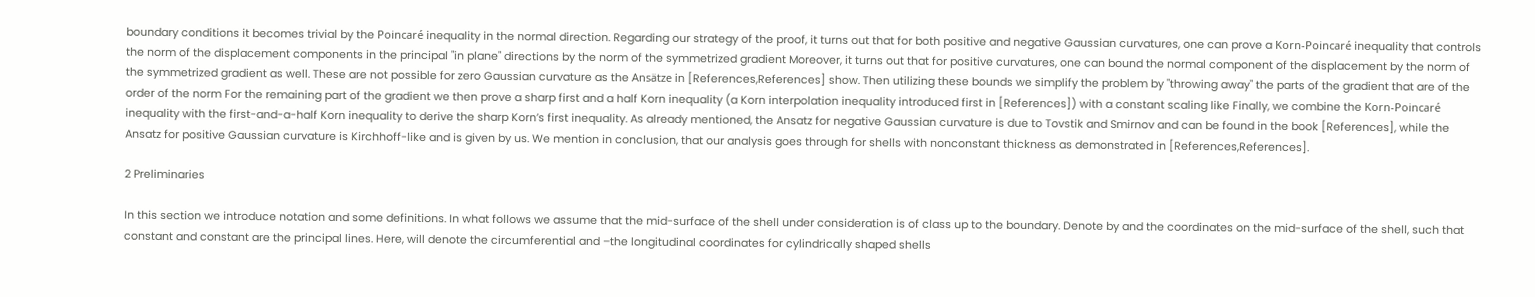boundary conditions it becomes trivial by the Poincaré inequality in the normal direction. Regarding our strategy of the proof, it turns out that for both positive and negative Gaussian curvatures, one can prove a Korn-Poincaré inequality that controls the norm of the displacement components in the principal "in plane" directions by the norm of the symmetrized gradient Moreover, it turns out that for positive curvatures, one can bound the normal component of the displacement by the norm of the symmetrized gradient as well. These are not possible for zero Gaussian curvature as the Ansätze in [References,References] show. Then utilizing these bounds we simplify the problem by "throwing away" the parts of the gradient that are of the order of the norm For the remaining part of the gradient we then prove a sharp first and a half Korn inequality (a Korn interpolation inequality introduced first in [References]) with a constant scaling like Finally, we combine the Korn-Poincaré inequality with the first-and-a-half Korn inequality to derive the sharp Korn’s first inequality. As already mentioned, the Ansatz for negative Gaussian curvature is due to Tovstik and Smirnov and can be found in the book [References], while the Ansatz for positive Gaussian curvature is Kirchhoff-like and is given by us. We mention in conclusion, that our analysis goes through for shells with nonconstant thickness as demonstrated in [References,References].

2 Preliminaries

In this section we introduce notation and some definitions. In what follows we assume that the mid-surface of the shell under consideration is of class up to the boundary. Denote by and the coordinates on the mid-surface of the shell, such that constant and constant are the principal lines. Here, will denote the circumferential and –the longitudinal coordinates for cylindrically shaped shells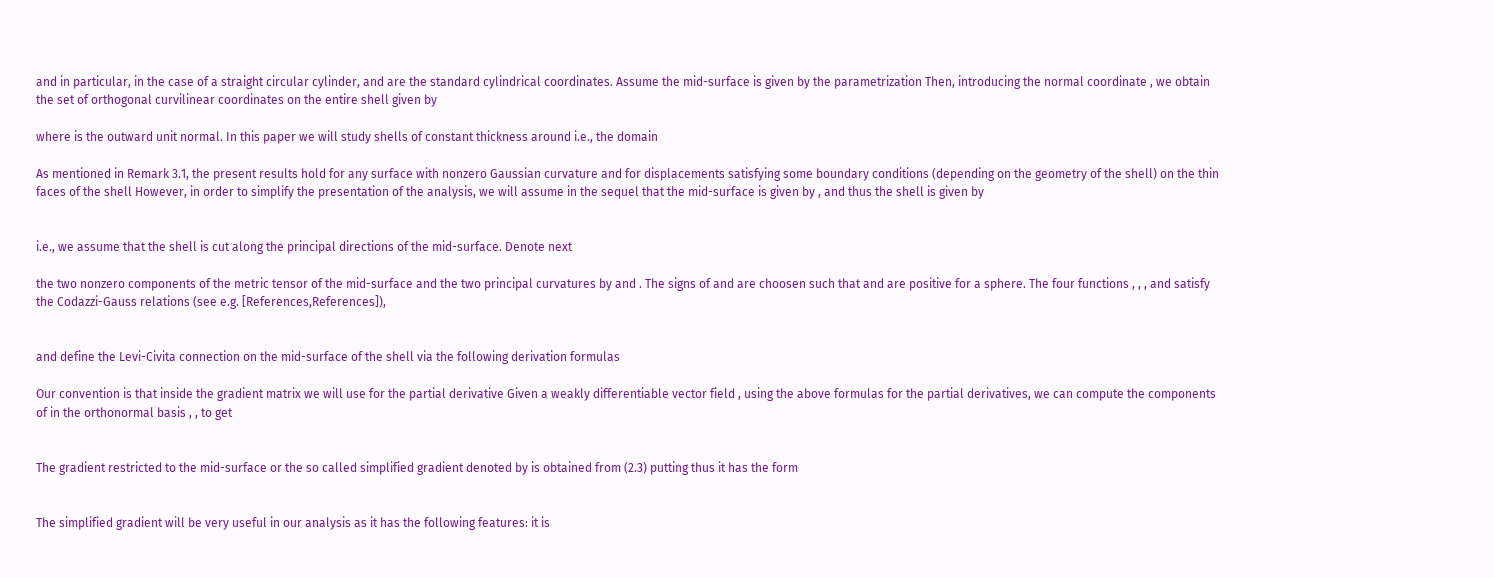and in particular, in the case of a straight circular cylinder, and are the standard cylindrical coordinates. Assume the mid-surface is given by the parametrization Then, introducing the normal coordinate , we obtain the set of orthogonal curvilinear coordinates on the entire shell given by

where is the outward unit normal. In this paper we will study shells of constant thickness around i.e., the domain

As mentioned in Remark 3.1, the present results hold for any surface with nonzero Gaussian curvature and for displacements satisfying some boundary conditions (depending on the geometry of the shell) on the thin faces of the shell However, in order to simplify the presentation of the analysis, we will assume in the sequel that the mid-surface is given by , and thus the shell is given by


i.e., we assume that the shell is cut along the principal directions of the mid-surface. Denote next

the two nonzero components of the metric tensor of the mid-surface and the two principal curvatures by and . The signs of and are choosen such that and are positive for a sphere. The four functions , , , and satisfy the Codazzi-Gauss relations (see e.g. [References,References]),


and define the Levi-Civita connection on the mid-surface of the shell via the following derivation formulas

Our convention is that inside the gradient matrix we will use for the partial derivative Given a weakly differentiable vector field , using the above formulas for the partial derivatives, we can compute the components of in the orthonormal basis , , to get


The gradient restricted to the mid-surface or the so called simplified gradient denoted by is obtained from (2.3) putting thus it has the form


The simplified gradient will be very useful in our analysis as it has the following features: it is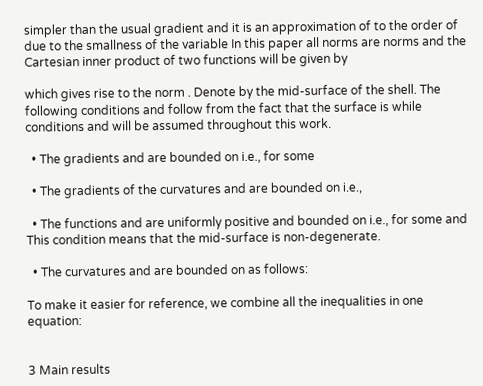simpler than the usual gradient and it is an approximation of to the order of due to the smallness of the variable In this paper all norms are norms and the Cartesian inner product of two functions will be given by

which gives rise to the norm . Denote by the mid-surface of the shell. The following conditions and follow from the fact that the surface is while conditions and will be assumed throughout this work.

  • The gradients and are bounded on i.e., for some

  • The gradients of the curvatures and are bounded on i.e.,

  • The functions and are uniformly positive and bounded on i.e., for some and This condition means that the mid-surface is non-degenerate.

  • The curvatures and are bounded on as follows:

To make it easier for reference, we combine all the inequalities in one equation:


3 Main results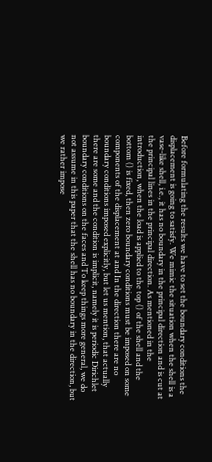Before formulating the results we have to set the boundary conditions the displacement is going to satisfy. We mimic the situation when the shell is a vase-like shell, i.e., it has no boundary in the principal direction and is cut at the principal lines in the principal direction. As mentioned in the introduction, when the load is applied to the top () of the shell and the bottom () is fixed, then zero boundary conditions must be imposed on some components of the displacement at and In the direction there are no boundary conditions imposed explicitly, but let us mention, that actually there are some and the condition is implicit, namely it is periodic Dirichlet boundary conditions on the faces and To keep things more general, we do not assume in this paper that the shell has no boundary in the direction, but we rather impose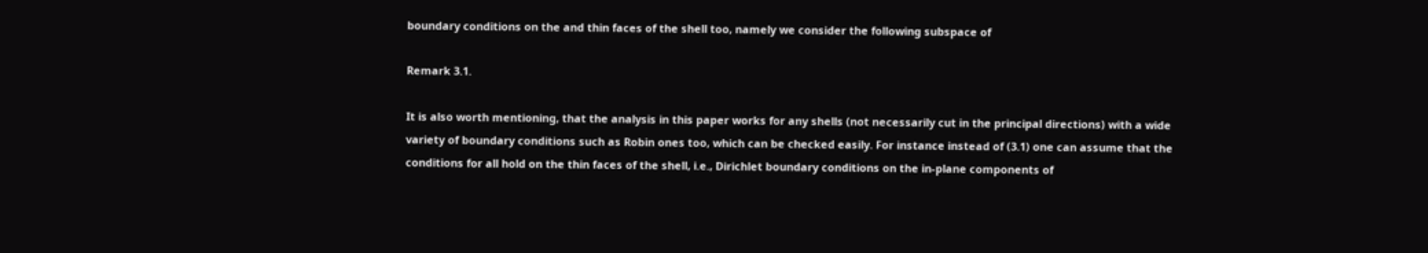boundary conditions on the and thin faces of the shell too, namely we consider the following subspace of

Remark 3.1.

It is also worth mentioning, that the analysis in this paper works for any shells (not necessarily cut in the principal directions) with a wide variety of boundary conditions such as Robin ones too, which can be checked easily. For instance instead of (3.1) one can assume that the conditions for all hold on the thin faces of the shell, i.e., Dirichlet boundary conditions on the in-plane components of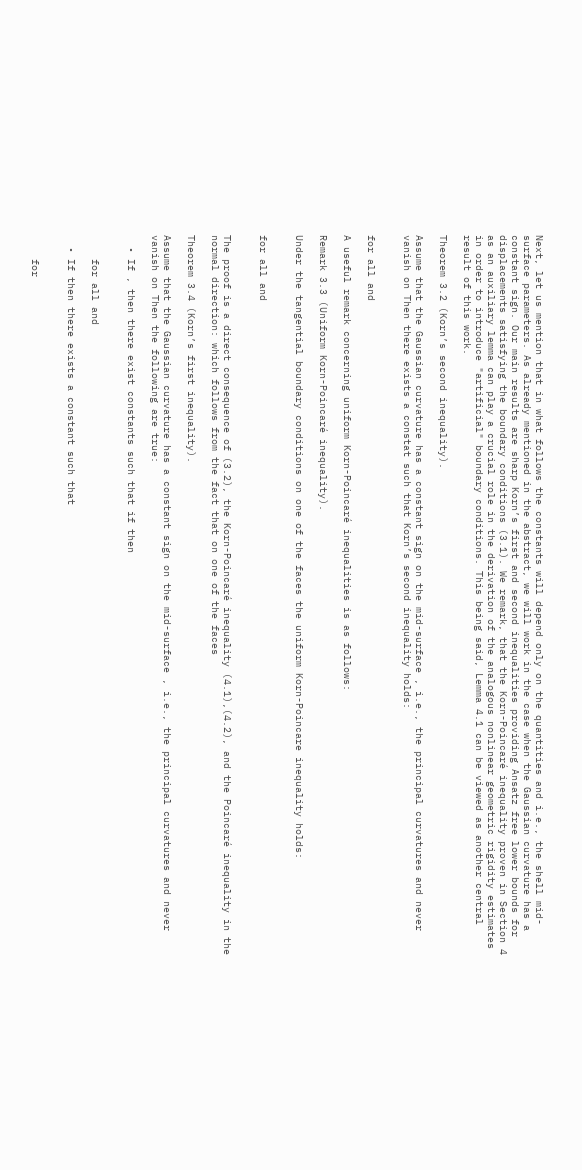Next, let us mention that in what follows the constants will depend only on the quantities and i.e., the shell mid-surface parameters. As already mentioned in the abstract, we will work in the case when the Gaussian curvature has a constant sign. Our main results are sharp Korn’s first and second inequalities providing Ansatz free lower bounds for displacements satisfying the boundary conditions (3.1). We remark, that the Korn-Poincaré inequality proven in Section 4 as an auxiliary lemma can play a crucial role in the derivation of the analogous nonlinear geometric rigidity estimates in order to introduce "artificial" boundary conditions. This being said, Lemma 4.1 can be viewed as another central result of this work.

Theorem 3.2 (Korn’s second inequality).

Assume that the Gaussian curvature has a constant sign on the mid-surface , i.e., the principal curvatures and never vanish on Then there exists a constat such that Korn’s second inequality holds:


for all and

A useful remark concerning uniform Korn-Poincaré inequalities is as follows:

Remark 3.3 (Uniform Korn-Poincaré inequality).

Under the tangential boundary conditions on one of the faces the uniform Korn-Poincare inequality holds:


for all and


The proof is a direct consequence of (3.2), the Korn-Poincaré inequality (4.1),(4.2), and the Poincaré inequality in the normal direction: which follows from the fact that on one of the faces

Theorem 3.4 (Korn’s first inequality).

Assume that the Gaussian curvature has a constant sign on the mid-surface , i.e., the principal curvatures and never vanish on Then the following are true:

  • If , then there exist constants such that if then


    for all and

  • If then there exists a constant such that


    for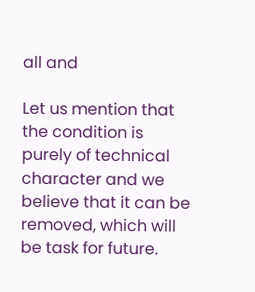all and

Let us mention that the condition is purely of technical character and we believe that it can be removed, which will be task for future.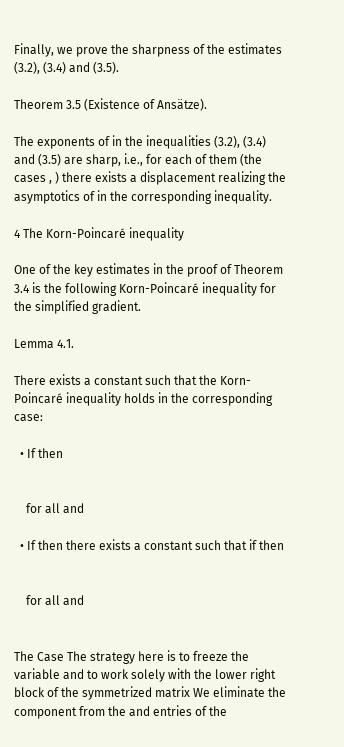Finally, we prove the sharpness of the estimates (3.2), (3.4) and (3.5).

Theorem 3.5 (Existence of Ansätze).

The exponents of in the inequalities (3.2), (3.4) and (3.5) are sharp, i.e., for each of them (the cases , ) there exists a displacement realizing the asymptotics of in the corresponding inequality.

4 The Korn-Poincaré inequality

One of the key estimates in the proof of Theorem 3.4 is the following Korn-Poincaré inequality for the simplified gradient.

Lemma 4.1.

There exists a constant such that the Korn-Poincaré inequality holds in the corresponding case:

  • If then


    for all and

  • If then there exists a constant such that if then


    for all and


The Case The strategy here is to freeze the variable and to work solely with the lower right block of the symmetrized matrix We eliminate the component from the and entries of the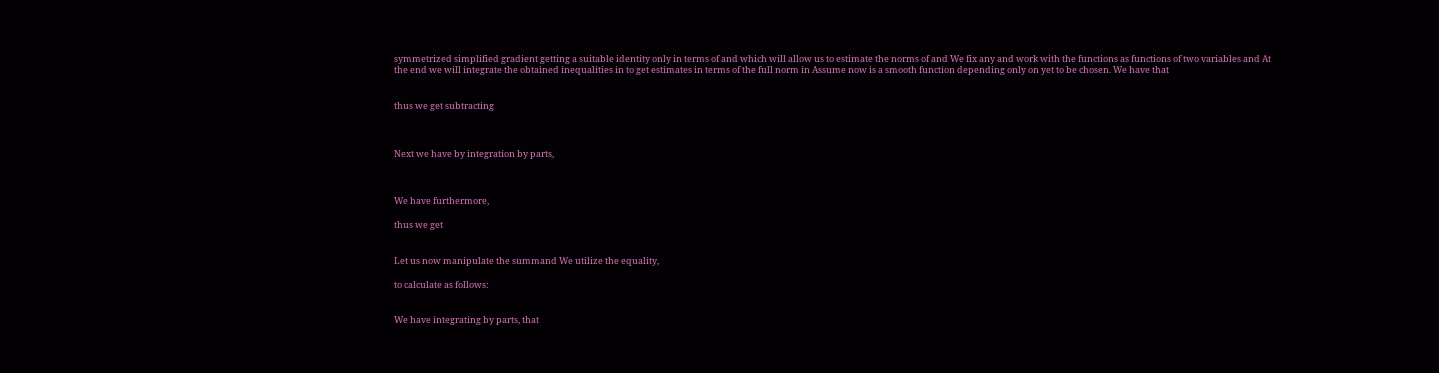symmetrized simplified gradient getting a suitable identity only in terms of and which will allow us to estimate the norms of and We fix any and work with the functions as functions of two variables and At the end we will integrate the obtained inequalities in to get estimates in terms of the full norm in Assume now is a smooth function depending only on yet to be chosen. We have that


thus we get subtracting



Next we have by integration by parts,



We have furthermore,

thus we get


Let us now manipulate the summand We utilize the equality,

to calculate as follows:


We have integrating by parts, that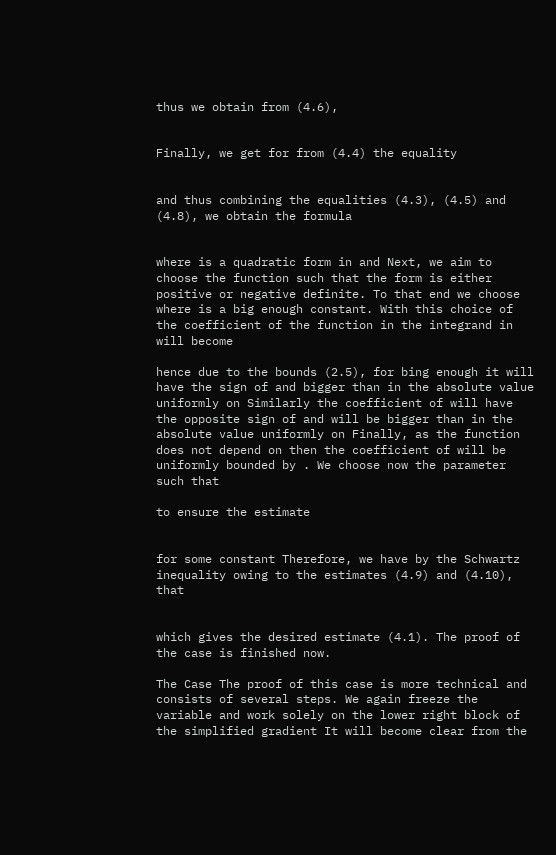thus we obtain from (4.6),


Finally, we get for from (4.4) the equality


and thus combining the equalities (4.3), (4.5) and (4.8), we obtain the formula


where is a quadratic form in and Next, we aim to choose the function such that the form is either positive or negative definite. To that end we choose where is a big enough constant. With this choice of the coefficient of the function in the integrand in will become

hence due to the bounds (2.5), for bing enough it will have the sign of and bigger than in the absolute value uniformly on Similarly the coefficient of will have the opposite sign of and will be bigger than in the absolute value uniformly on Finally, as the function does not depend on then the coefficient of will be uniformly bounded by . We choose now the parameter such that

to ensure the estimate


for some constant Therefore, we have by the Schwartz inequality owing to the estimates (4.9) and (4.10), that


which gives the desired estimate (4.1). The proof of the case is finished now.

The Case The proof of this case is more technical and consists of several steps. We again freeze the variable and work solely on the lower right block of the simplified gradient It will become clear from the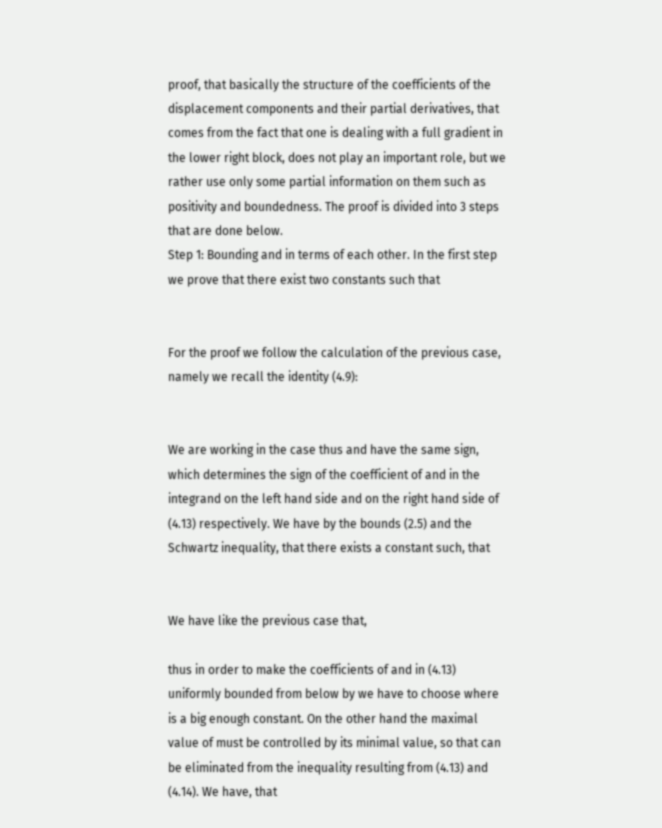proof, that basically the structure of the coefficients of the displacement components and their partial derivatives, that comes from the fact that one is dealing with a full gradient in the lower right block, does not play an important role, but we rather use only some partial information on them such as positivity and boundedness. The proof is divided into 3 steps that are done below.
Step 1: Bounding and in terms of each other. In the first step we prove that there exist two constants such that


For the proof we follow the calculation of the previous case, namely we recall the identity (4.9):


We are working in the case thus and have the same sign, which determines the sign of the coefficient of and in the integrand on the left hand side and on the right hand side of (4.13) respectively. We have by the bounds (2.5) and the Schwartz inequality, that there exists a constant such, that


We have like the previous case that,

thus in order to make the coefficients of and in (4.13) uniformly bounded from below by we have to choose where is a big enough constant. On the other hand the maximal value of must be controlled by its minimal value, so that can be eliminated from the inequality resulting from (4.13) and (4.14). We have, that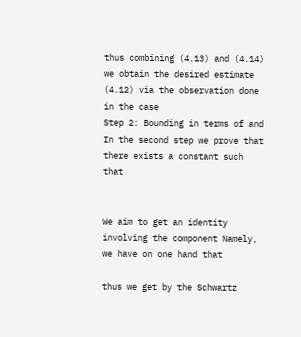thus combining (4.13) and (4.14) we obtain the desired estimate (4.12) via the observation done in the case
Step 2: Bounding in terms of and In the second step we prove that there exists a constant such that


We aim to get an identity involving the component Namely, we have on one hand that

thus we get by the Schwartz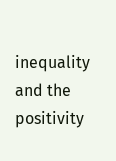inequality and the positivity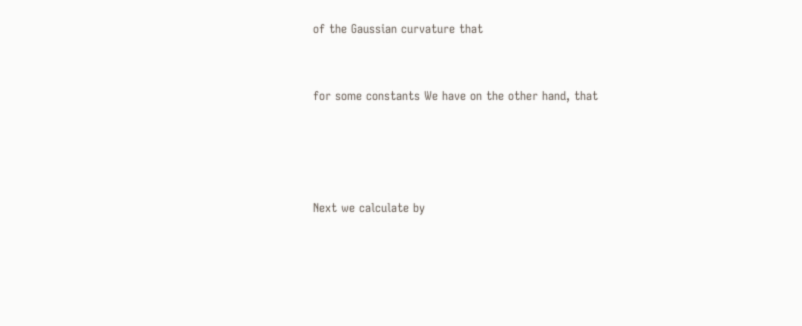of the Gaussian curvature that


for some constants We have on the other hand, that




Next we calculate by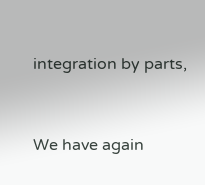integration by parts,


We have again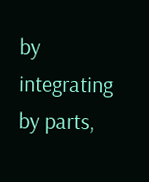by integrating by parts,